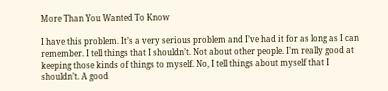More Than You Wanted To Know

I have this problem. It’s a very serious problem and I’ve had it for as long as I can remember. I tell things that I shouldn’t. Not about other people. I’m really good at keeping those kinds of things to myself. No, I tell things about myself that I shouldn’t. A good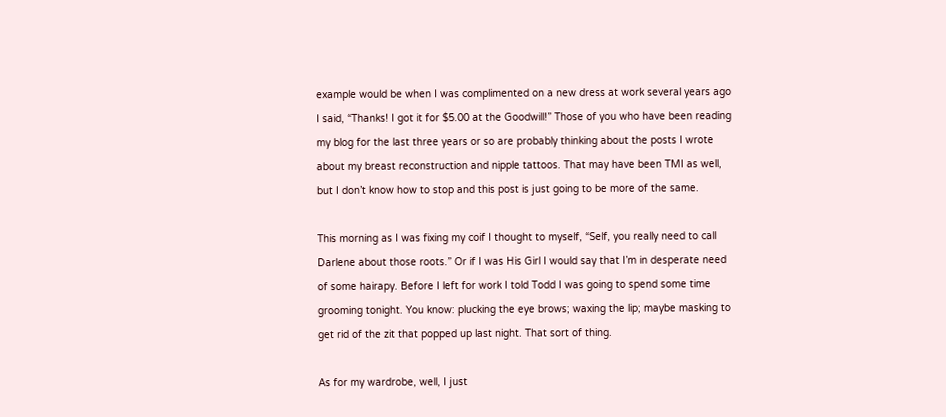example would be when I was complimented on a new dress at work several years ago I said, “Thanks! I got it for $5.00 at the Goodwill!” Those of you who have been reading my blog for the last three years or so are probably thinking about the posts I wrote about my breast reconstruction and nipple tattoos. That may have been TMI as well, but I don’t know how to stop and this post is just going to be more of the same.

This morning as I was fixing my coif I thought to myself, “Self, you really need to call Darlene about those roots.” Or if I was His Girl I would say that I’m in desperate need of some hairapy. Before I left for work I told Todd I was going to spend some time grooming tonight. You know: plucking the eye brows; waxing the lip; maybe masking to get rid of the zit that popped up last night. That sort of thing.

As for my wardrobe, well, I just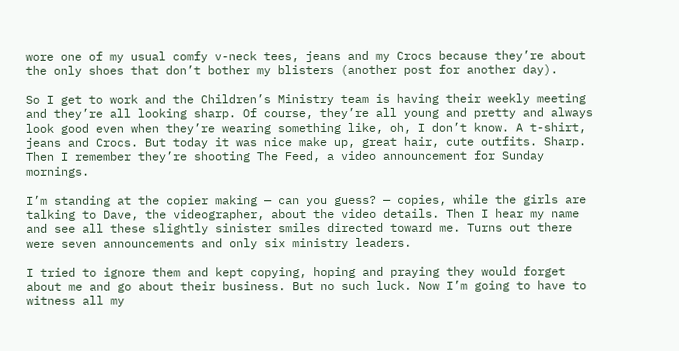wore one of my usual comfy v-neck tees, jeans and my Crocs because they’re about the only shoes that don’t bother my blisters (another post for another day).

So I get to work and the Children’s Ministry team is having their weekly meeting and they’re all looking sharp. Of course, they’re all young and pretty and always look good even when they’re wearing something like, oh, I don’t know. A t-shirt, jeans and Crocs. But today it was nice make up, great hair, cute outfits. Sharp. Then I remember they’re shooting The Feed, a video announcement for Sunday mornings.

I’m standing at the copier making — can you guess? — copies, while the girls are talking to Dave, the videographer, about the video details. Then I hear my name and see all these slightly sinister smiles directed toward me. Turns out there were seven announcements and only six ministry leaders.

I tried to ignore them and kept copying, hoping and praying they would forget about me and go about their business. But no such luck. Now I’m going to have to witness all my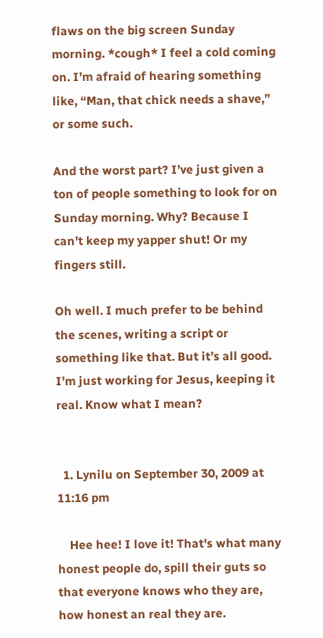flaws on the big screen Sunday morning. *cough* I feel a cold coming on. I’m afraid of hearing something like, “Man, that chick needs a shave,” or some such.

And the worst part? I’ve just given a ton of people something to look for on Sunday morning. Why? Because I can’t keep my yapper shut! Or my fingers still.

Oh well. I much prefer to be behind the scenes, writing a script or something like that. But it’s all good. I’m just working for Jesus, keeping it real. Know what I mean?


  1. Lynilu on September 30, 2009 at 11:16 pm

    Hee hee! I love it! That's what many honest people do, spill their guts so that everyone knows who they are, how honest an real they are.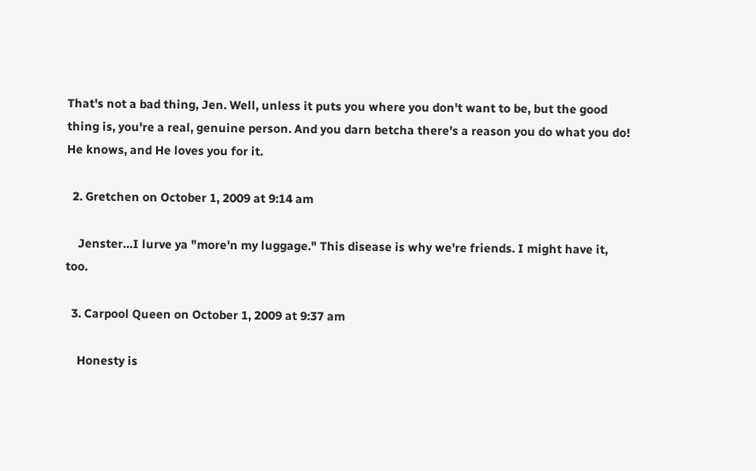That's not a bad thing, Jen. Well, unless it puts you where you don't want to be, but the good thing is, you're a real, genuine person. And you darn betcha there's a reason you do what you do! He knows, and He loves you for it.

  2. Gretchen on October 1, 2009 at 9:14 am

    Jenster…I lurve ya "more'n my luggage." This disease is why we're friends. I might have it, too.

  3. Carpool Queen on October 1, 2009 at 9:37 am

    Honesty is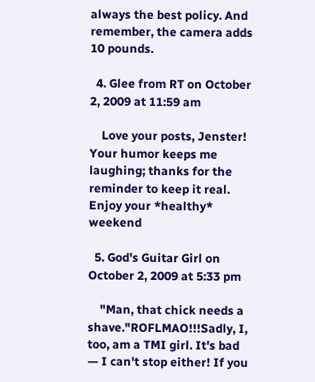always the best policy. And remember, the camera adds 10 pounds.

  4. Glee from RT on October 2, 2009 at 11:59 am

    Love your posts, Jenster! Your humor keeps me laughing; thanks for the reminder to keep it real. Enjoy your *healthy* weekend

  5. God's Guitar Girl on October 2, 2009 at 5:33 pm

    "Man, that chick needs a shave."ROFLMAO!!!Sadly, I, too, am a TMI girl. It's bad — I can't stop either! If you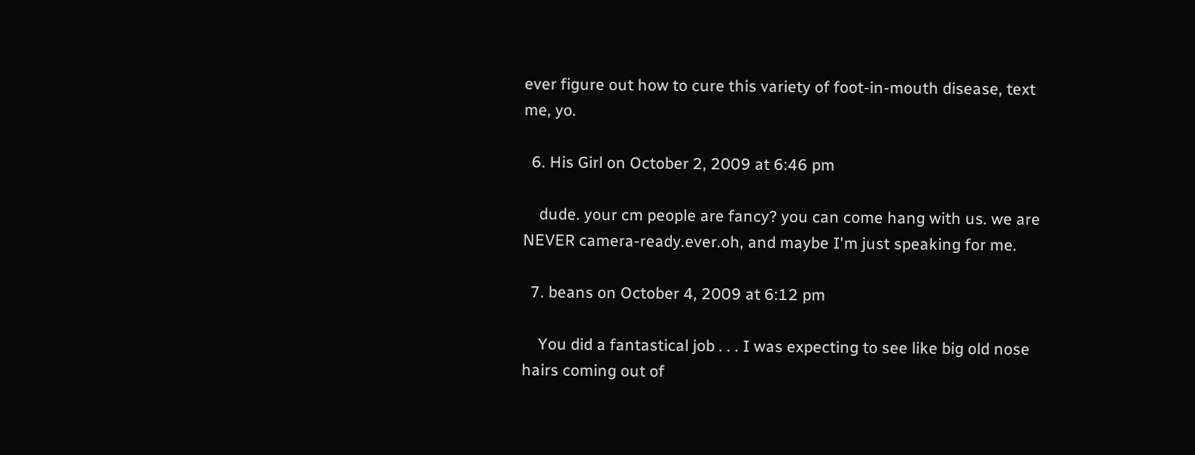ever figure out how to cure this variety of foot-in-mouth disease, text me, yo.

  6. His Girl on October 2, 2009 at 6:46 pm

    dude. your cm people are fancy? you can come hang with us. we are NEVER camera-ready.ever.oh, and maybe I'm just speaking for me.

  7. beans on October 4, 2009 at 6:12 pm

    You did a fantastical job . . . I was expecting to see like big old nose hairs coming out of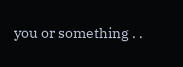you or something . .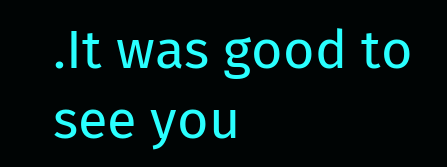.It was good to see you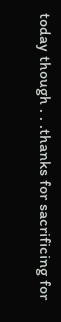today though . . .thanks for sacrificing for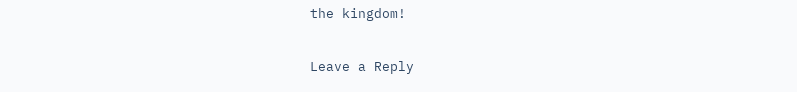the kingdom!

Leave a Reply